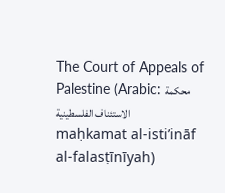The Court of Appeals of Palestine (Arabic: محكمة الاستئناف الفلسطينية maḥkamat al-isti’ināf al-falasṭīnīyah)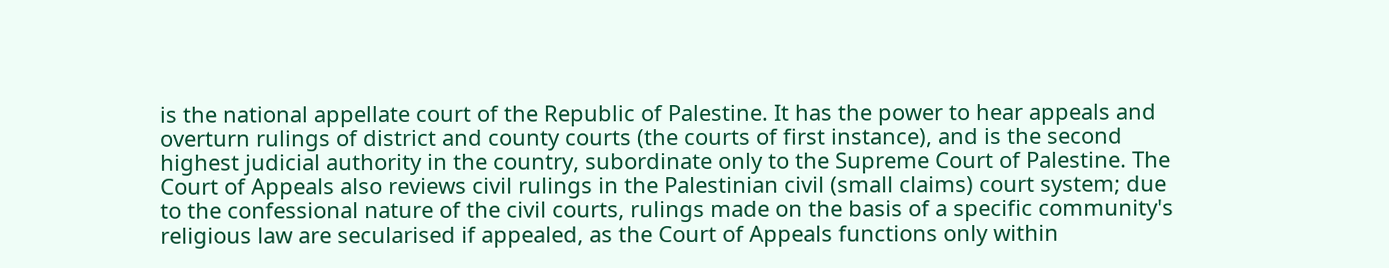is the national appellate court of the Republic of Palestine. It has the power to hear appeals and overturn rulings of district and county courts (the courts of first instance), and is the second highest judicial authority in the country, subordinate only to the Supreme Court of Palestine. The Court of Appeals also reviews civil rulings in the Palestinian civil (small claims) court system; due to the confessional nature of the civil courts, rulings made on the basis of a specific community's religious law are secularised if appealed, as the Court of Appeals functions only within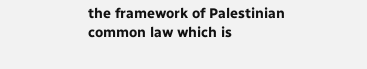the framework of Palestinian common law which is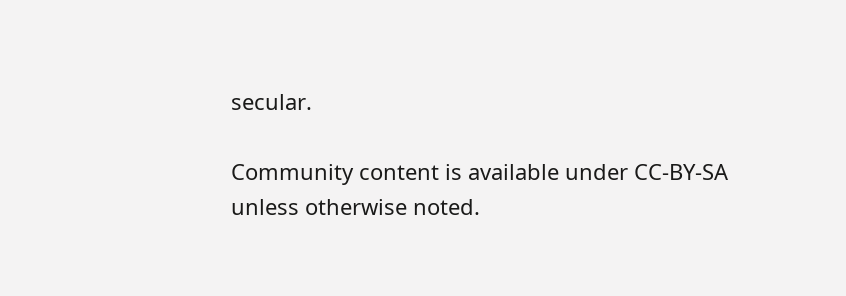secular.

Community content is available under CC-BY-SA unless otherwise noted.